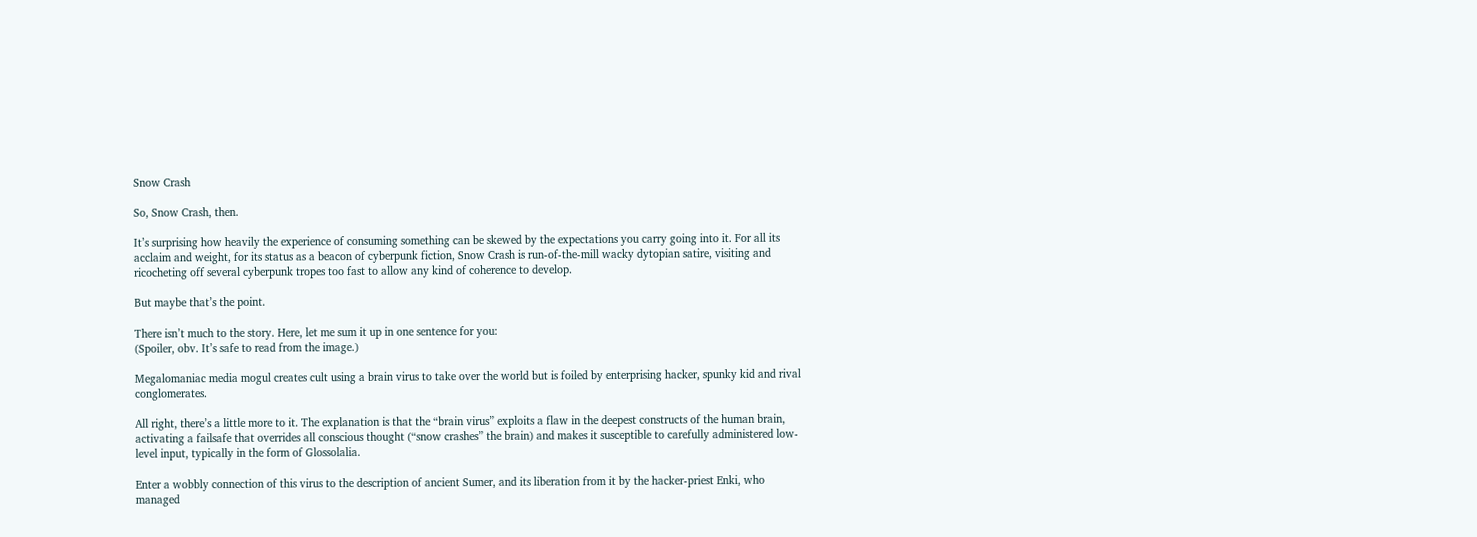Snow Crash

So, Snow Crash, then.

It’s surprising how heavily the experience of consuming something can be skewed by the expectations you carry going into it. For all its acclaim and weight, for its status as a beacon of cyberpunk fiction, Snow Crash is run-of-the-mill wacky dytopian satire, visiting and ricocheting off several cyberpunk tropes too fast to allow any kind of coherence to develop.

But maybe that’s the point.

There isn’t much to the story. Here, let me sum it up in one sentence for you:
(Spoiler, obv. It’s safe to read from the image.)

Megalomaniac media mogul creates cult using a brain virus to take over the world but is foiled by enterprising hacker, spunky kid and rival conglomerates.

All right, there’s a little more to it. The explanation is that the “brain virus” exploits a flaw in the deepest constructs of the human brain, activating a failsafe that overrides all conscious thought (“snow crashes” the brain) and makes it susceptible to carefully administered low-level input, typically in the form of Glossolalia.

Enter a wobbly connection of this virus to the description of ancient Sumer, and its liberation from it by the hacker-priest Enki, who managed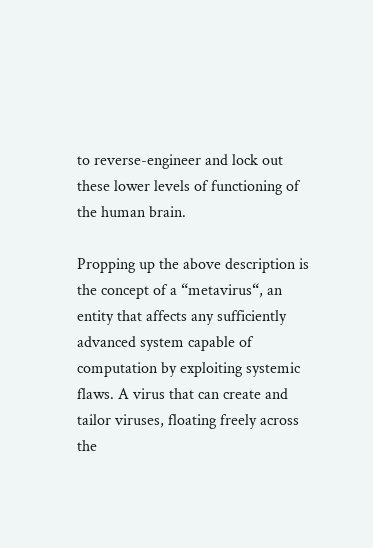to reverse-engineer and lock out these lower levels of functioning of the human brain.

Propping up the above description is the concept of a “metavirus“, an entity that affects any sufficiently advanced system capable of computation by exploiting systemic flaws. A virus that can create and tailor viruses, floating freely across the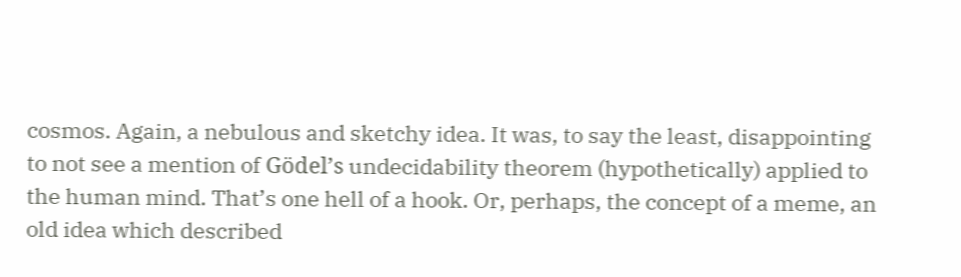cosmos. Again, a nebulous and sketchy idea. It was, to say the least, disappointing to not see a mention of Gödel’s undecidability theorem (hypothetically) applied to the human mind. That’s one hell of a hook. Or, perhaps, the concept of a meme, an old idea which described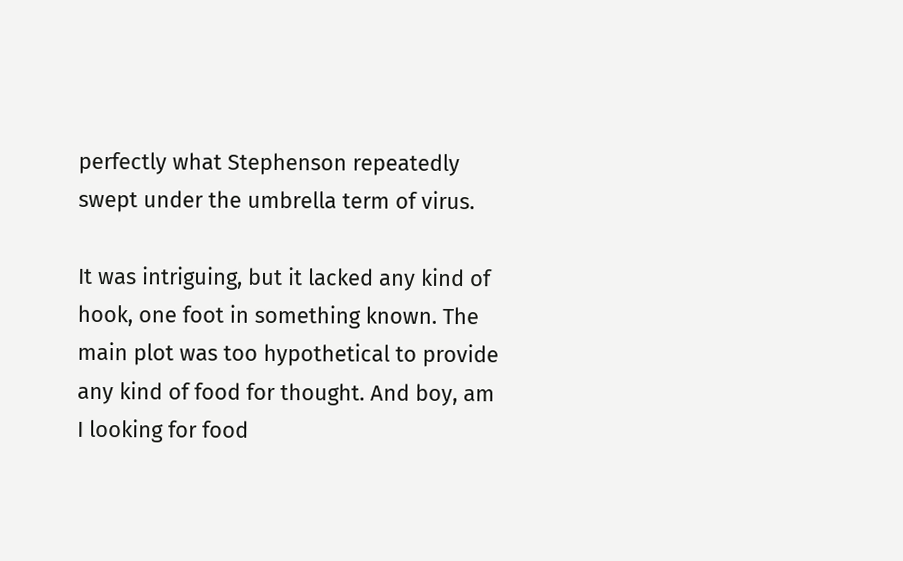perfectly what Stephenson repeatedly swept under the umbrella term of virus.

It was intriguing, but it lacked any kind of hook, one foot in something known. The main plot was too hypothetical to provide any kind of food for thought. And boy, am I looking for food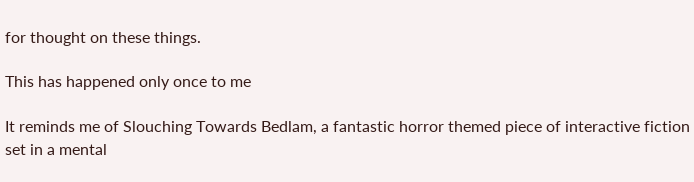for thought on these things.

This has happened only once to me

It reminds me of Slouching Towards Bedlam, a fantastic horror themed piece of interactive fiction set in a mental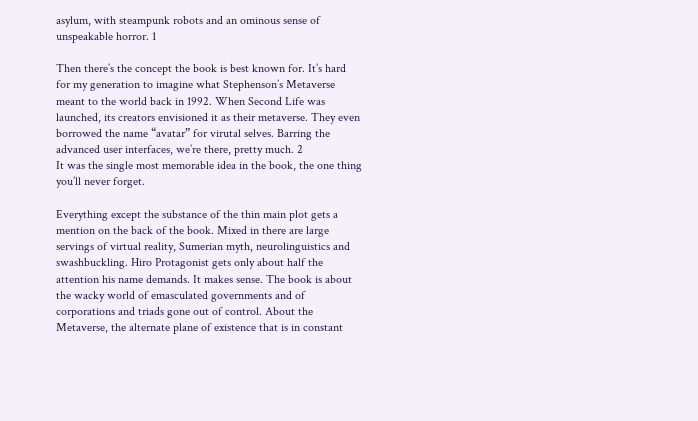asylum, with steampunk robots and an ominous sense of unspeakable horror. 1

Then there’s the concept the book is best known for. It’s hard for my generation to imagine what Stephenson’s Metaverse meant to the world back in 1992. When Second Life was launched, its creators envisioned it as their metaverse. They even borrowed the name “avatar” for virutal selves. Barring the advanced user interfaces, we’re there, pretty much. 2
It was the single most memorable idea in the book, the one thing you’ll never forget.

Everything except the substance of the thin main plot gets a mention on the back of the book. Mixed in there are large servings of virtual reality, Sumerian myth, neurolinguistics and swashbuckling. Hiro Protagonist gets only about half the attention his name demands. It makes sense. The book is about the wacky world of emasculated governments and of corporations and triads gone out of control. About the Metaverse, the alternate plane of existence that is in constant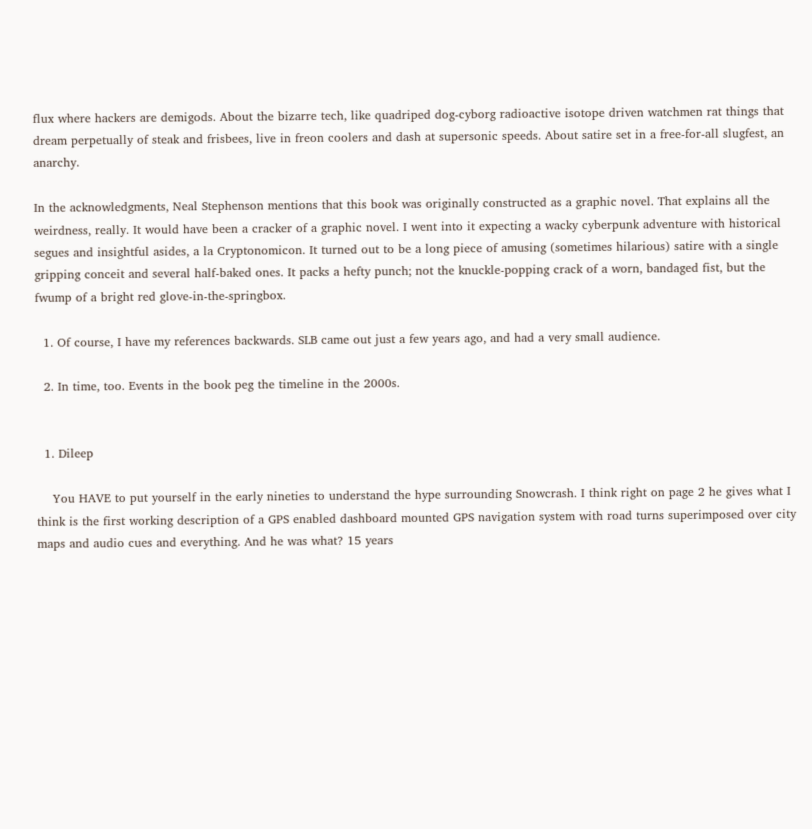flux where hackers are demigods. About the bizarre tech, like quadriped dog-cyborg radioactive isotope driven watchmen rat things that dream perpetually of steak and frisbees, live in freon coolers and dash at supersonic speeds. About satire set in a free-for-all slugfest, an anarchy.

In the acknowledgments, Neal Stephenson mentions that this book was originally constructed as a graphic novel. That explains all the weirdness, really. It would have been a cracker of a graphic novel. I went into it expecting a wacky cyberpunk adventure with historical segues and insightful asides, a la Cryptonomicon. It turned out to be a long piece of amusing (sometimes hilarious) satire with a single gripping conceit and several half-baked ones. It packs a hefty punch; not the knuckle-popping crack of a worn, bandaged fist, but the fwump of a bright red glove-in-the-springbox.

  1. Of course, I have my references backwards. SLB came out just a few years ago, and had a very small audience.

  2. In time, too. Events in the book peg the timeline in the 2000s.


  1. Dileep

    You HAVE to put yourself in the early nineties to understand the hype surrounding Snowcrash. I think right on page 2 he gives what I think is the first working description of a GPS enabled dashboard mounted GPS navigation system with road turns superimposed over city maps and audio cues and everything. And he was what? 15 years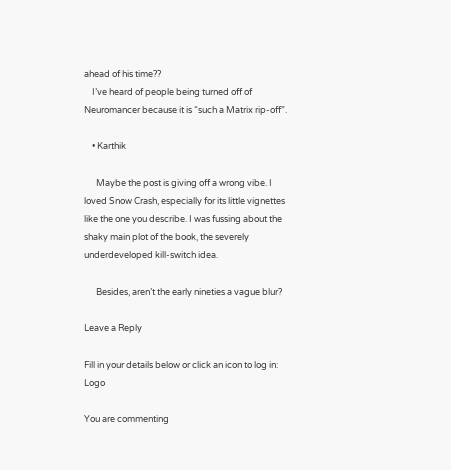ahead of his time??
    I’ve heard of people being turned off of Neuromancer because it is “such a Matrix rip-off”.

    • Karthik

      Maybe the post is giving off a wrong vibe. I loved Snow Crash, especially for its little vignettes like the one you describe. I was fussing about the shaky main plot of the book, the severely underdeveloped kill-switch idea.

      Besides, aren’t the early nineties a vague blur?

Leave a Reply

Fill in your details below or click an icon to log in: Logo

You are commenting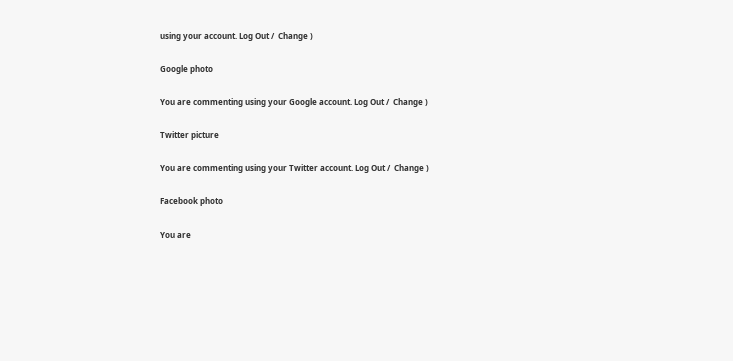using your account. Log Out /  Change )

Google photo

You are commenting using your Google account. Log Out /  Change )

Twitter picture

You are commenting using your Twitter account. Log Out /  Change )

Facebook photo

You are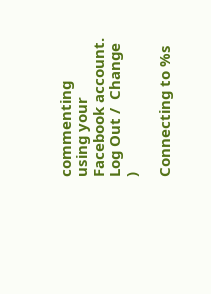commenting using your Facebook account. Log Out /  Change )

Connecting to %s